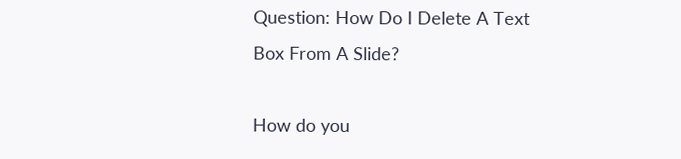Question: How Do I Delete A Text Box From A Slide?

How do you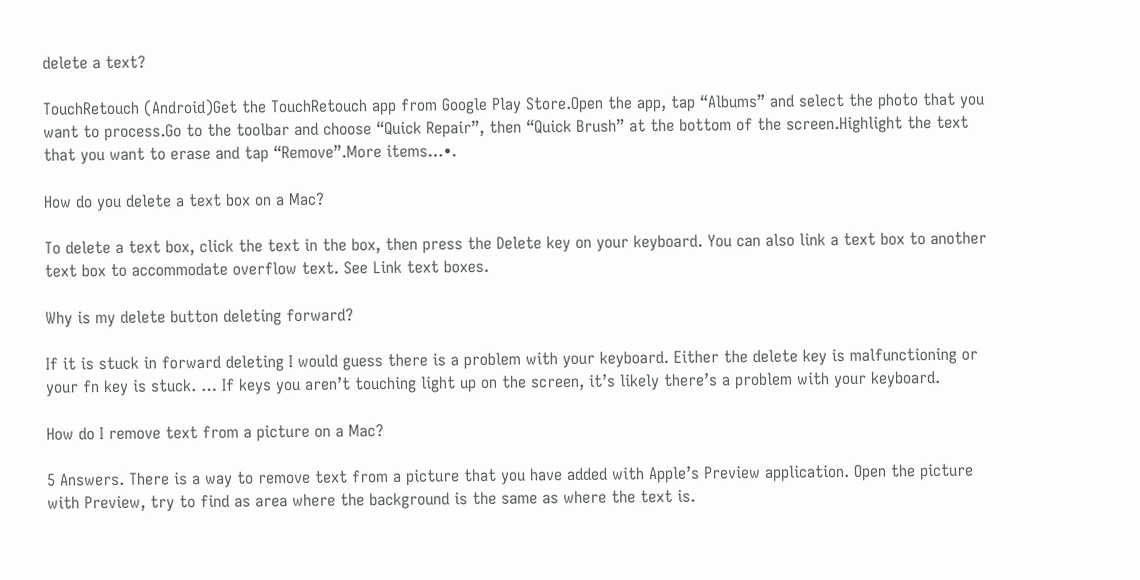delete a text?

TouchRetouch (Android)Get the TouchRetouch app from Google Play Store.Open the app, tap “Albums” and select the photo that you want to process.Go to the toolbar and choose “Quick Repair”, then “Quick Brush” at the bottom of the screen.Highlight the text that you want to erase and tap “Remove”.More items…•.

How do you delete a text box on a Mac?

To delete a text box, click the text in the box, then press the Delete key on your keyboard. You can also link a text box to another text box to accommodate overflow text. See Link text boxes.

Why is my delete button deleting forward?

If it is stuck in forward deleting I would guess there is a problem with your keyboard. Either the delete key is malfunctioning or your fn key is stuck. … If keys you aren’t touching light up on the screen, it’s likely there’s a problem with your keyboard.

How do I remove text from a picture on a Mac?

5 Answers. There is a way to remove text from a picture that you have added with Apple’s Preview application. Open the picture with Preview, try to find as area where the background is the same as where the text is.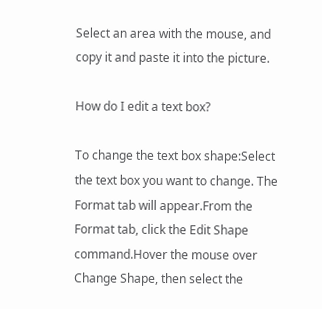Select an area with the mouse, and copy it and paste it into the picture.

How do I edit a text box?

To change the text box shape:Select the text box you want to change. The Format tab will appear.From the Format tab, click the Edit Shape command.Hover the mouse over Change Shape, then select the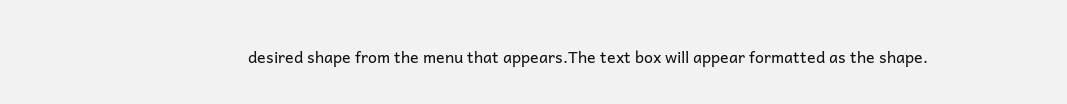desired shape from the menu that appears.The text box will appear formatted as the shape.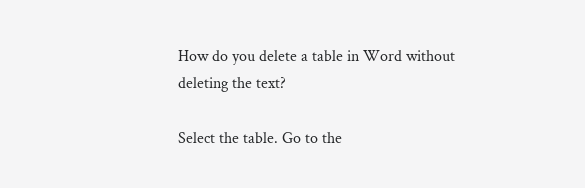How do you delete a table in Word without deleting the text?

Select the table. Go to the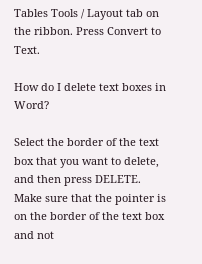Tables Tools / Layout tab on the ribbon. Press Convert to Text.

How do I delete text boxes in Word?

Select the border of the text box that you want to delete, and then press DELETE. Make sure that the pointer is on the border of the text box and not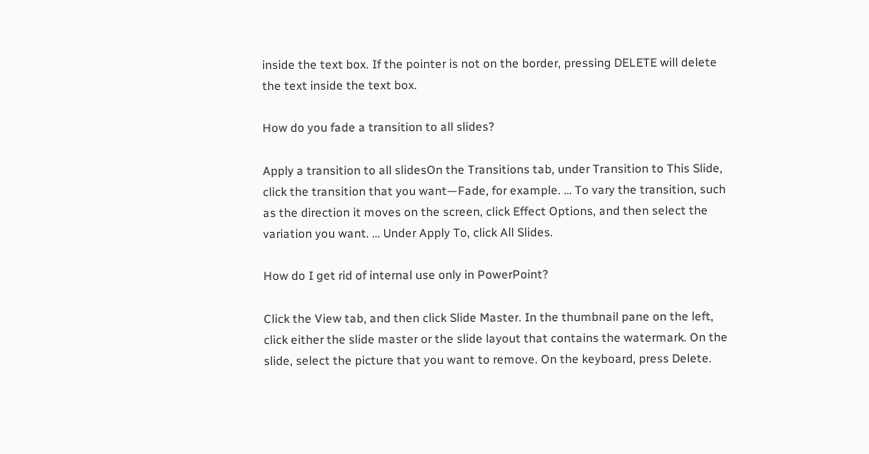inside the text box. If the pointer is not on the border, pressing DELETE will delete the text inside the text box.

How do you fade a transition to all slides?

Apply a transition to all slidesOn the Transitions tab, under Transition to This Slide, click the transition that you want—Fade, for example. … To vary the transition, such as the direction it moves on the screen, click Effect Options, and then select the variation you want. … Under Apply To, click All Slides.

How do I get rid of internal use only in PowerPoint?

Click the View tab, and then click Slide Master. In the thumbnail pane on the left, click either the slide master or the slide layout that contains the watermark. On the slide, select the picture that you want to remove. On the keyboard, press Delete.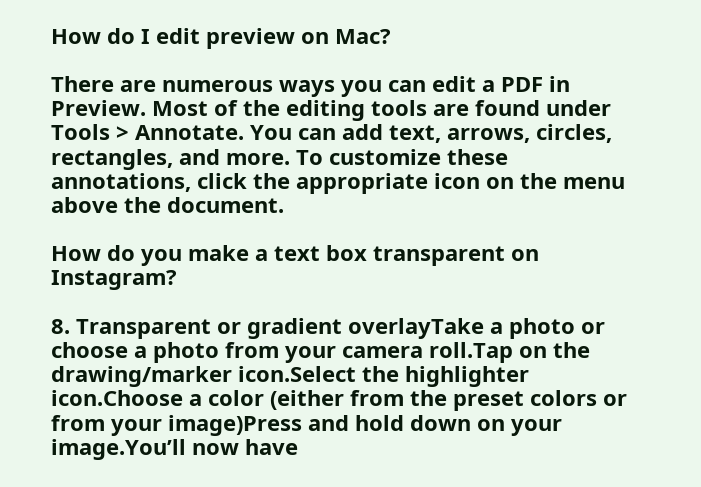How do I edit preview on Mac?

There are numerous ways you can edit a PDF in Preview. Most of the editing tools are found under Tools > Annotate. You can add text, arrows, circles, rectangles, and more. To customize these annotations, click the appropriate icon on the menu above the document.

How do you make a text box transparent on Instagram?

8. Transparent or gradient overlayTake a photo or choose a photo from your camera roll.Tap on the drawing/marker icon.Select the highlighter icon.Choose a color (either from the preset colors or from your image)Press and hold down on your image.You’ll now have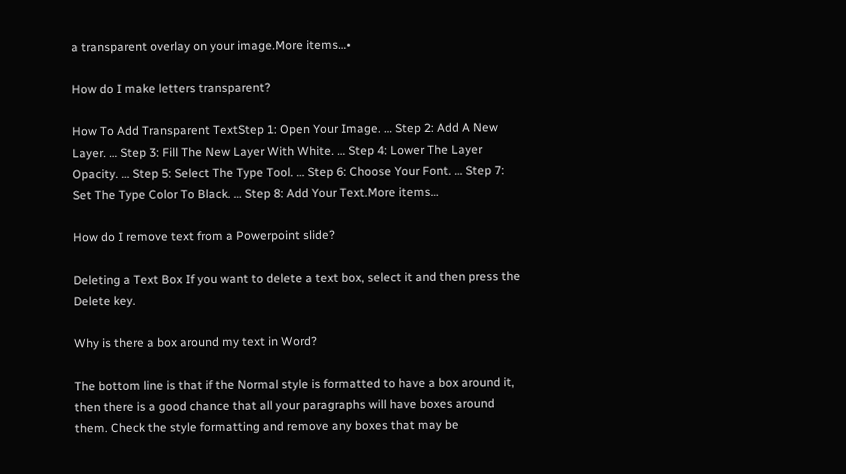a transparent overlay on your image.More items…•

How do I make letters transparent?

How To Add Transparent TextStep 1: Open Your Image. … Step 2: Add A New Layer. … Step 3: Fill The New Layer With White. … Step 4: Lower The Layer Opacity. … Step 5: Select The Type Tool. … Step 6: Choose Your Font. … Step 7: Set The Type Color To Black. … Step 8: Add Your Text.More items…

How do I remove text from a Powerpoint slide?

Deleting a Text Box If you want to delete a text box, select it and then press the Delete key.

Why is there a box around my text in Word?

The bottom line is that if the Normal style is formatted to have a box around it, then there is a good chance that all your paragraphs will have boxes around them. Check the style formatting and remove any boxes that may be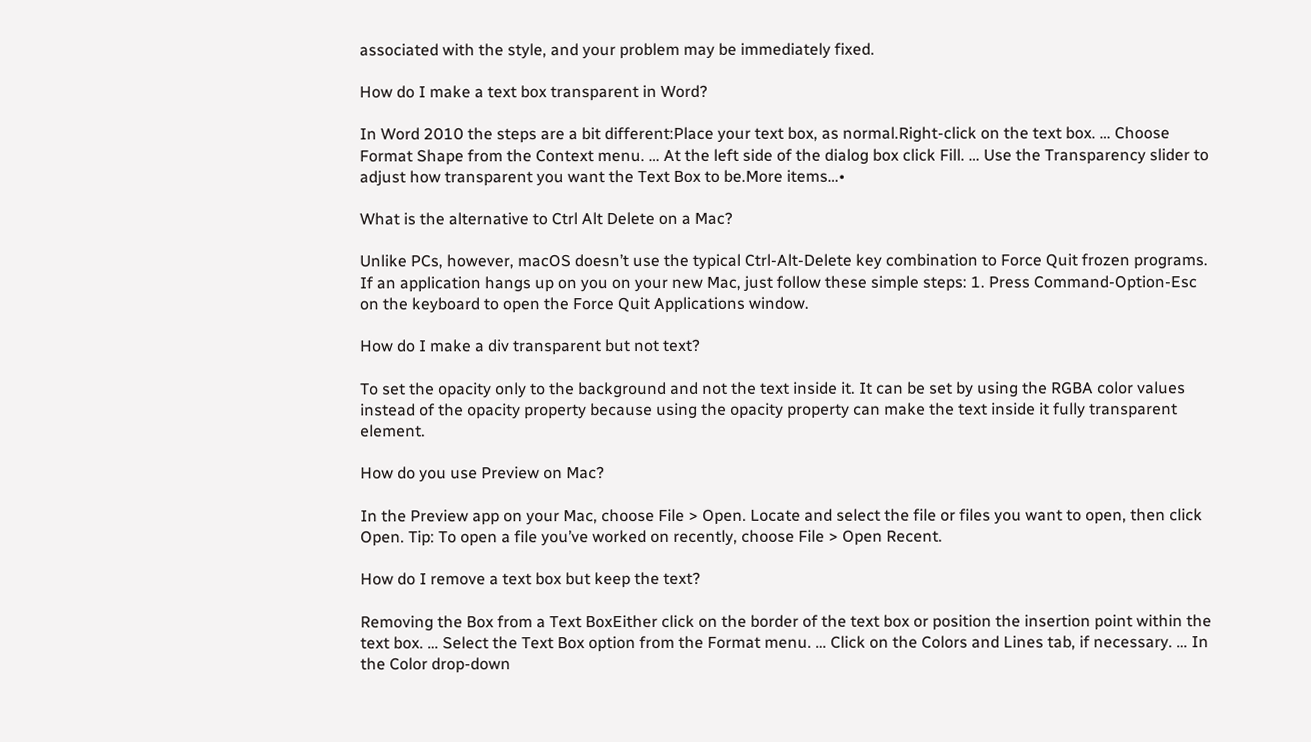associated with the style, and your problem may be immediately fixed.

How do I make a text box transparent in Word?

In Word 2010 the steps are a bit different:Place your text box, as normal.Right-click on the text box. … Choose Format Shape from the Context menu. … At the left side of the dialog box click Fill. … Use the Transparency slider to adjust how transparent you want the Text Box to be.More items…•

What is the alternative to Ctrl Alt Delete on a Mac?

Unlike PCs, however, macOS doesn’t use the typical Ctrl-Alt-Delete key combination to Force Quit frozen programs. If an application hangs up on you on your new Mac, just follow these simple steps: 1. Press Command-Option-Esc on the keyboard to open the Force Quit Applications window.

How do I make a div transparent but not text?

To set the opacity only to the background and not the text inside it. It can be set by using the RGBA color values instead of the opacity property because using the opacity property can make the text inside it fully transparent element.

How do you use Preview on Mac?

In the Preview app on your Mac, choose File > Open. Locate and select the file or files you want to open, then click Open. Tip: To open a file you’ve worked on recently, choose File > Open Recent.

How do I remove a text box but keep the text?

Removing the Box from a Text BoxEither click on the border of the text box or position the insertion point within the text box. … Select the Text Box option from the Format menu. … Click on the Colors and Lines tab, if necessary. … In the Color drop-down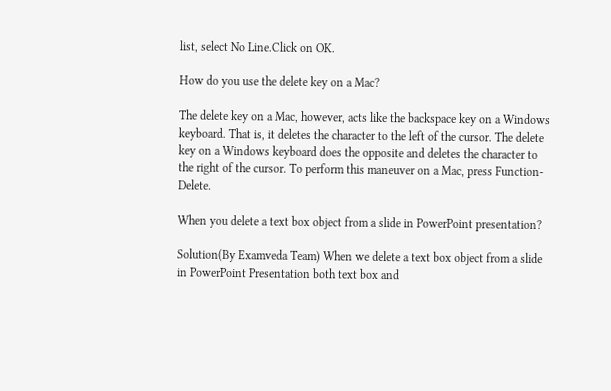list, select No Line.Click on OK.

How do you use the delete key on a Mac?

The delete key on a Mac, however, acts like the backspace key on a Windows keyboard. That is, it deletes the character to the left of the cursor. The delete key on a Windows keyboard does the opposite and deletes the character to the right of the cursor. To perform this maneuver on a Mac, press Function-Delete.

When you delete a text box object from a slide in PowerPoint presentation?

Solution(By Examveda Team) When we delete a text box object from a slide in PowerPoint Presentation both text box and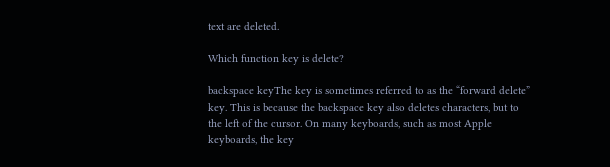text are deleted.

Which function key is delete?

backspace keyThe key is sometimes referred to as the “forward delete” key. This is because the backspace key also deletes characters, but to the left of the cursor. On many keyboards, such as most Apple keyboards, the key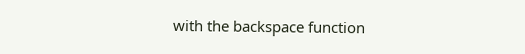with the backspace function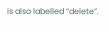is also labelled “delete”.